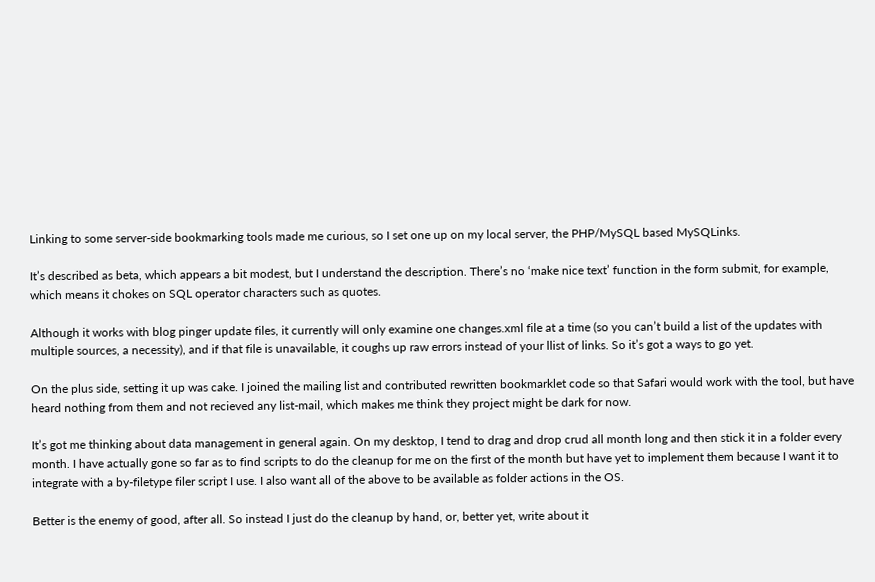Linking to some server-side bookmarking tools made me curious, so I set one up on my local server, the PHP/MySQL based MySQLinks.

It’s described as beta, which appears a bit modest, but I understand the description. There’s no ‘make nice text’ function in the form submit, for example, which means it chokes on SQL operator characters such as quotes.

Although it works with blog pinger update files, it currently will only examine one changes.xml file at a time (so you can’t build a list of the updates with multiple sources, a necessity), and if that file is unavailable, it coughs up raw errors instead of your llist of links. So it’s got a ways to go yet.

On the plus side, setting it up was cake. I joined the mailing list and contributed rewritten bookmarklet code so that Safari would work with the tool, but have heard nothing from them and not recieved any list-mail, which makes me think they project might be dark for now.

It’s got me thinking about data management in general again. On my desktop, I tend to drag and drop crud all month long and then stick it in a folder every month. I have actually gone so far as to find scripts to do the cleanup for me on the first of the month but have yet to implement them because I want it to integrate with a by-filetype filer script I use. I also want all of the above to be available as folder actions in the OS.

Better is the enemy of good, after all. So instead I just do the cleanup by hand, or, better yet, write about it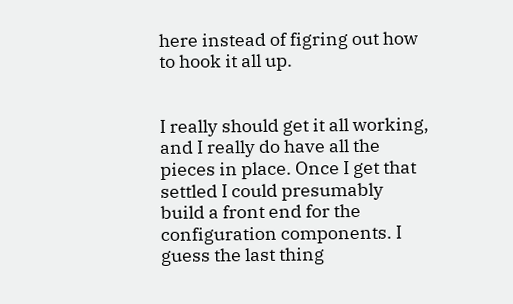here instead of figring out how to hook it all up.


I really should get it all working, and I really do have all the pieces in place. Once I get that settled I could presumably build a front end for the configuration components. I guess the last thing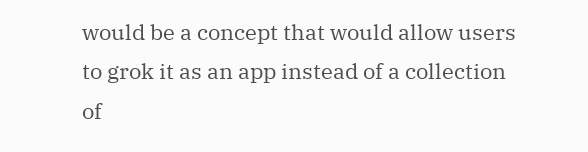would be a concept that would allow users to grok it as an app instead of a collection of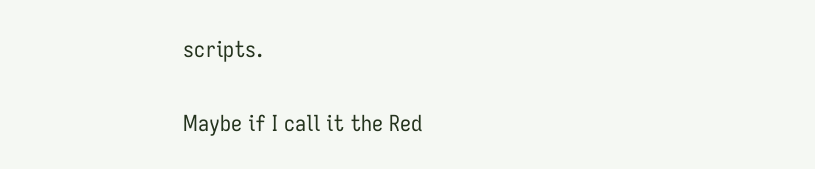scripts.

Maybe if I call it the Red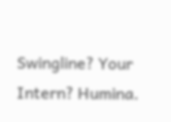Swingline? Your Intern? Humina.